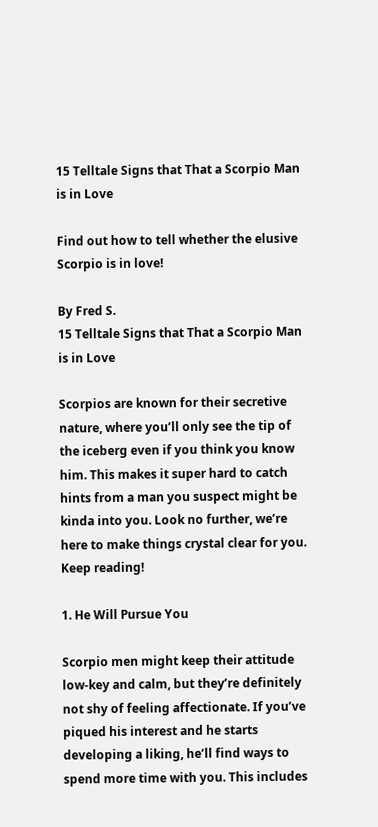15 Telltale Signs that That a Scorpio Man is in Love

Find out how to tell whether the elusive Scorpio is in love!

By Fred S.
15 Telltale Signs that That a Scorpio Man is in Love

Scorpios are known for their secretive nature, where you’ll only see the tip of the iceberg even if you think you know him. This makes it super hard to catch hints from a man you suspect might be kinda into you. Look no further, we’re here to make things crystal clear for you. Keep reading!

1. He Will Pursue You

Scorpio men might keep their attitude low-key and calm, but they’re definitely not shy of feeling affectionate. If you’ve piqued his interest and he starts developing a liking, he’ll find ways to spend more time with you. This includes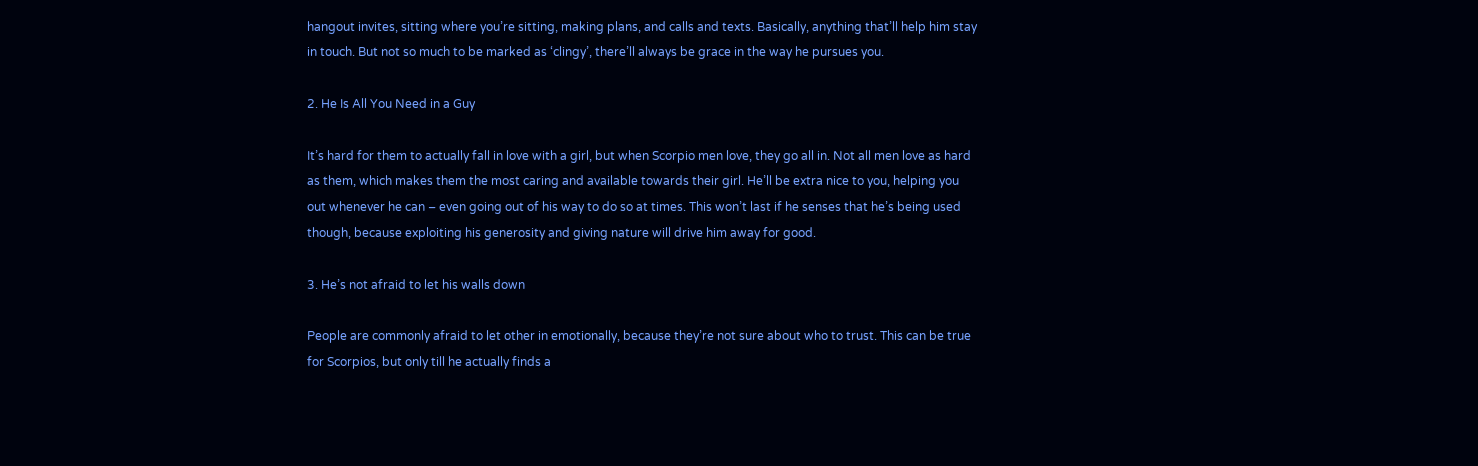hangout invites, sitting where you’re sitting, making plans, and calls and texts. Basically, anything that’ll help him stay in touch. But not so much to be marked as ‘clingy’, there’ll always be grace in the way he pursues you.

2. He Is All You Need in a Guy

It’s hard for them to actually fall in love with a girl, but when Scorpio men love, they go all in. Not all men love as hard as them, which makes them the most caring and available towards their girl. He’ll be extra nice to you, helping you out whenever he can – even going out of his way to do so at times. This won’t last if he senses that he’s being used though, because exploiting his generosity and giving nature will drive him away for good.

3. He’s not afraid to let his walls down

People are commonly afraid to let other in emotionally, because they’re not sure about who to trust. This can be true for Scorpios, but only till he actually finds a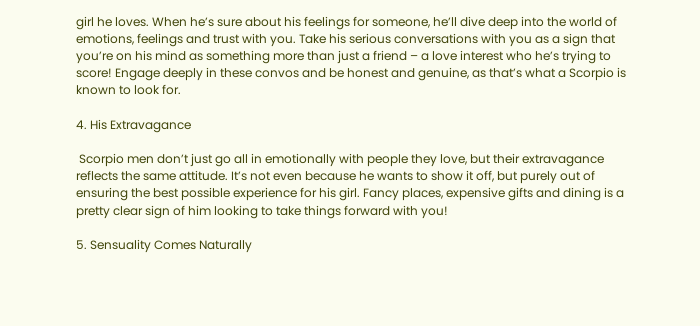girl he loves. When he’s sure about his feelings for someone, he’ll dive deep into the world of emotions, feelings and trust with you. Take his serious conversations with you as a sign that you’re on his mind as something more than just a friend – a love interest who he’s trying to score! Engage deeply in these convos and be honest and genuine, as that’s what a Scorpio is known to look for.

4. His Extravagance

 Scorpio men don’t just go all in emotionally with people they love, but their extravagance reflects the same attitude. It’s not even because he wants to show it off, but purely out of ensuring the best possible experience for his girl. Fancy places, expensive gifts and dining is a pretty clear sign of him looking to take things forward with you!

5. Sensuality Comes Naturally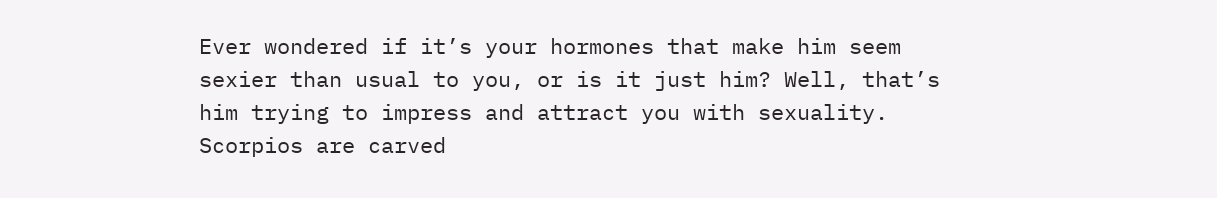Ever wondered if it’s your hormones that make him seem sexier than usual to you, or is it just him? Well, that’s him trying to impress and attract you with sexuality. Scorpios are carved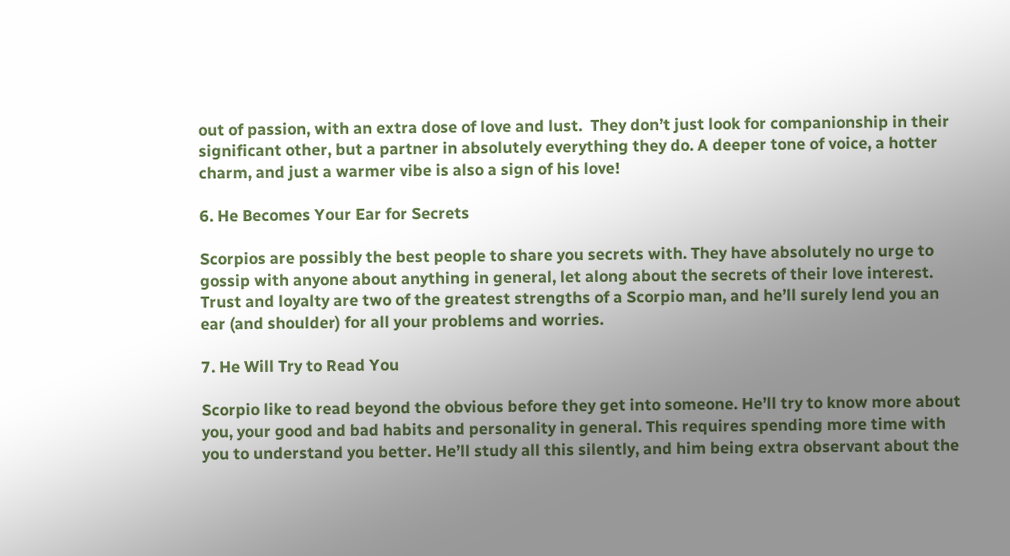out of passion, with an extra dose of love and lust.  They don’t just look for companionship in their significant other, but a partner in absolutely everything they do. A deeper tone of voice, a hotter charm, and just a warmer vibe is also a sign of his love!

6. He Becomes Your Ear for Secrets

Scorpios are possibly the best people to share you secrets with. They have absolutely no urge to gossip with anyone about anything in general, let along about the secrets of their love interest. Trust and loyalty are two of the greatest strengths of a Scorpio man, and he’ll surely lend you an ear (and shoulder) for all your problems and worries.

7. He Will Try to Read You

Scorpio like to read beyond the obvious before they get into someone. He’ll try to know more about you, your good and bad habits and personality in general. This requires spending more time with you to understand you better. He’ll study all this silently, and him being extra observant about the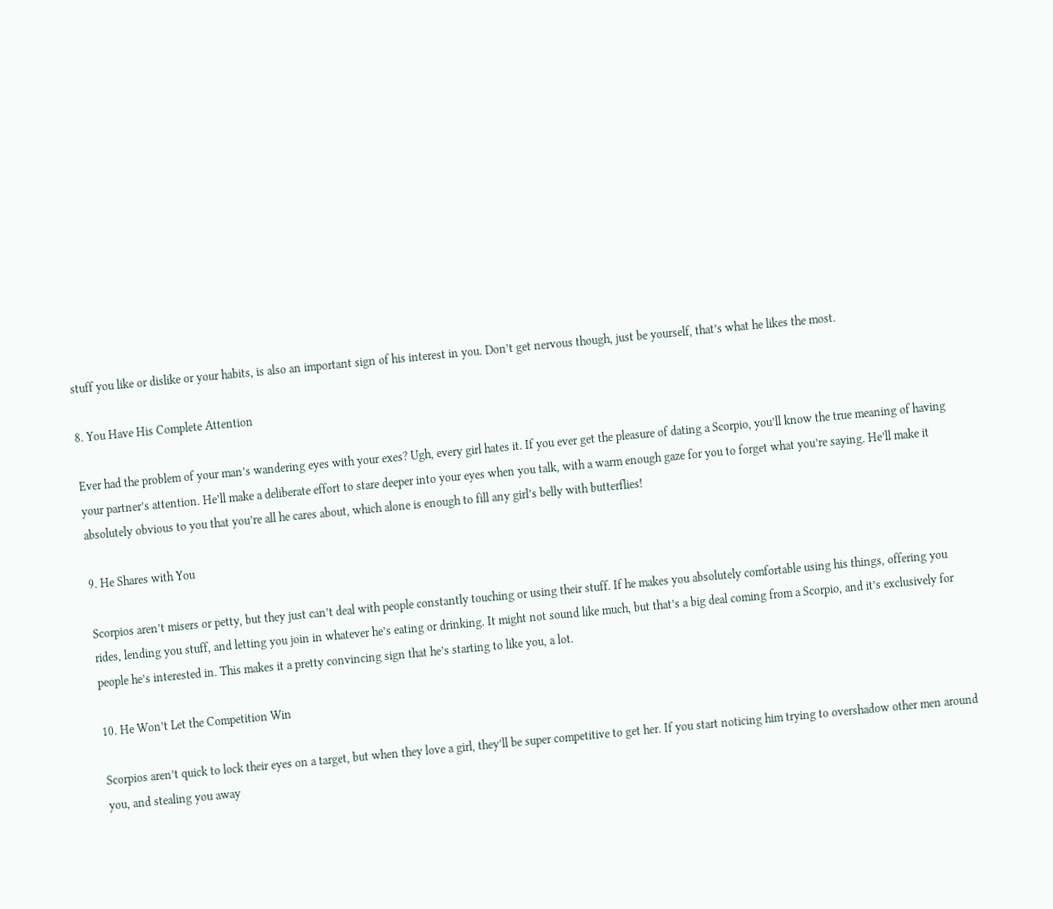stuff you like or dislike or your habits, is also an important sign of his interest in you. Don’t get nervous though, just be yourself, that’s what he likes the most.

8. You Have His Complete Attention

Ever had the problem of your man’s wandering eyes with your exes? Ugh, every girl hates it. If you ever get the pleasure of dating a Scorpio, you’ll know the true meaning of having your partner’s attention. He’ll make a deliberate effort to stare deeper into your eyes when you talk, with a warm enough gaze for you to forget what you’re saying. He’ll make it absolutely obvious to you that you’re all he cares about, which alone is enough to fill any girl’s belly with butterflies!

9. He Shares with You

Scorpios aren’t misers or petty, but they just can’t deal with people constantly touching or using their stuff. If he makes you absolutely comfortable using his things, offering you rides, lending you stuff, and letting you join in whatever he’s eating or drinking. It might not sound like much, but that’s a big deal coming from a Scorpio, and it’s exclusively for people he’s interested in. This makes it a pretty convincing sign that he’s starting to like you, a lot.

10. He Won’t Let the Competition Win

Scorpios aren’t quick to lock their eyes on a target, but when they love a girl, they’ll be super competitive to get her. If you start noticing him trying to overshadow other men around you, and stealing you away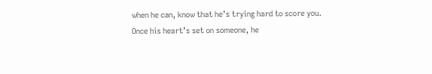when he can, know that he’s trying hard to score you. Once his heart’s set on someone, he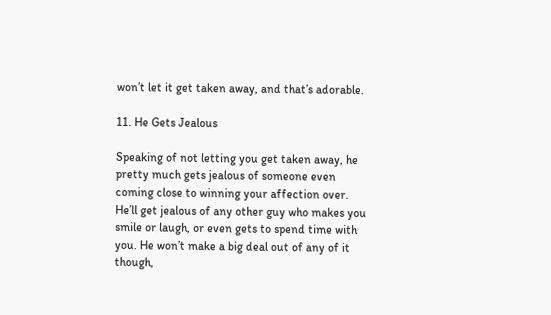won’t let it get taken away, and that’s adorable.

11. He Gets Jealous

Speaking of not letting you get taken away, he pretty much gets jealous of someone even coming close to winning your affection over. He’ll get jealous of any other guy who makes you smile or laugh, or even gets to spend time with you. He won’t make a big deal out of any of it though,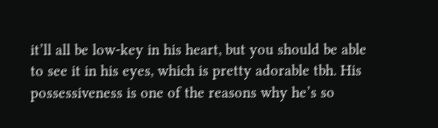it’ll all be low-key in his heart, but you should be able to see it in his eyes, which is pretty adorable tbh. His possessiveness is one of the reasons why he’s so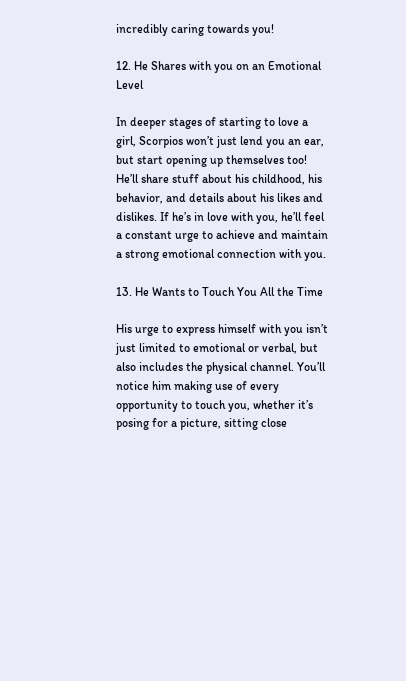incredibly caring towards you!

12. He Shares with you on an Emotional Level

In deeper stages of starting to love a girl, Scorpios won’t just lend you an ear, but start opening up themselves too! He’ll share stuff about his childhood, his behavior, and details about his likes and dislikes. If he’s in love with you, he’ll feel a constant urge to achieve and maintain a strong emotional connection with you.

13. He Wants to Touch You All the Time

His urge to express himself with you isn’t just limited to emotional or verbal, but also includes the physical channel. You’ll notice him making use of every opportunity to touch you, whether it’s posing for a picture, sitting close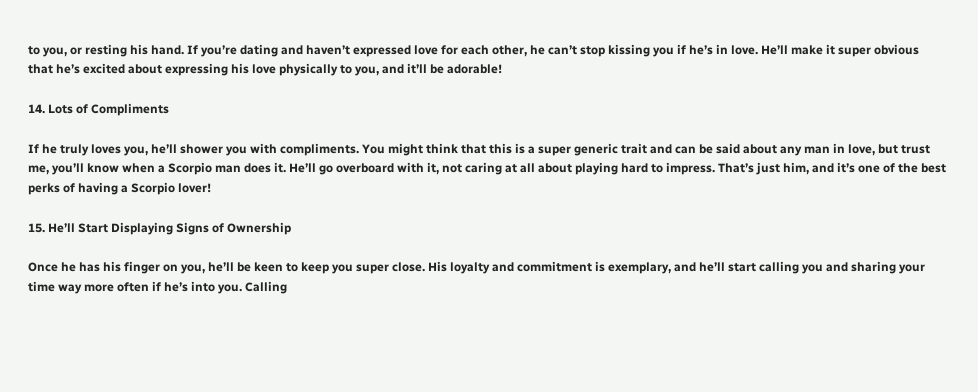to you, or resting his hand. If you’re dating and haven’t expressed love for each other, he can’t stop kissing you if he’s in love. He’ll make it super obvious that he’s excited about expressing his love physically to you, and it’ll be adorable!

14. Lots of Compliments

If he truly loves you, he’ll shower you with compliments. You might think that this is a super generic trait and can be said about any man in love, but trust me, you’ll know when a Scorpio man does it. He’ll go overboard with it, not caring at all about playing hard to impress. That’s just him, and it’s one of the best perks of having a Scorpio lover!

15. He’ll Start Displaying Signs of Ownership

Once he has his finger on you, he’ll be keen to keep you super close. His loyalty and commitment is exemplary, and he’ll start calling you and sharing your time way more often if he’s into you. Calling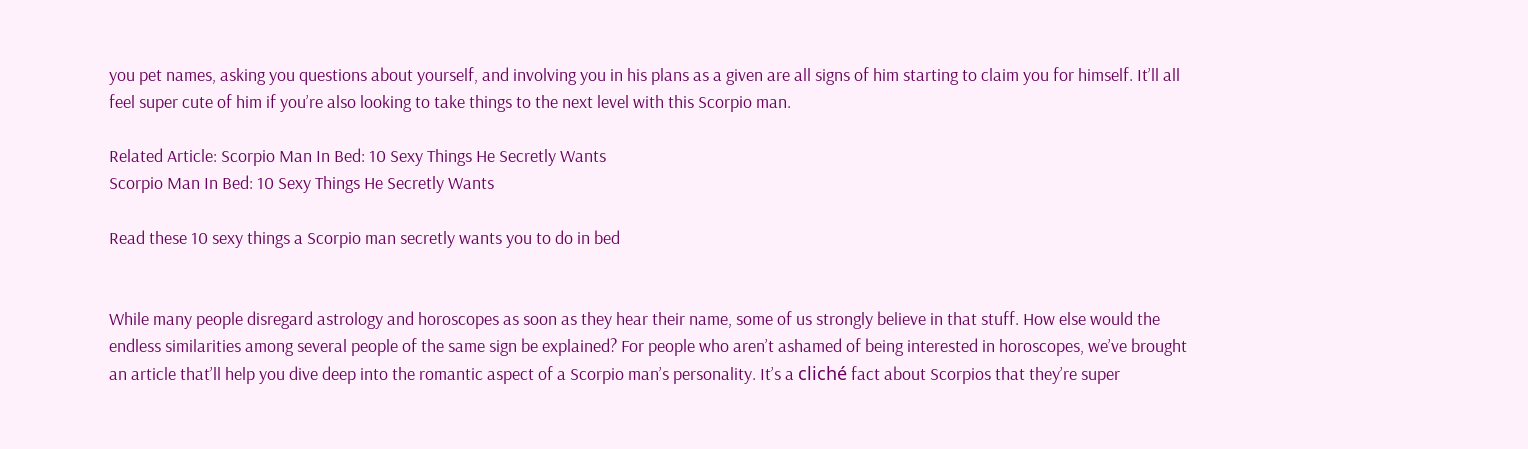you pet names, asking you questions about yourself, and involving you in his plans as a given are all signs of him starting to claim you for himself. It’ll all feel super cute of him if you’re also looking to take things to the next level with this Scorpio man.

Related Article: Scorpio Man In Bed: 10 Sexy Things He Secretly Wants
Scorpio Man In Bed: 10 Sexy Things He Secretly Wants

Read these 10 sexy things a Scorpio man secretly wants you to do in bed


While many people disregard astrology and horoscopes as soon as they hear their name, some of us strongly believe in that stuff. How else would the endless similarities among several people of the same sign be explained? For people who aren’t ashamed of being interested in horoscopes, we’ve brought an article that’ll help you dive deep into the romantic aspect of a Scorpio man’s personality. It’s a cliché fact about Scorpios that they’re super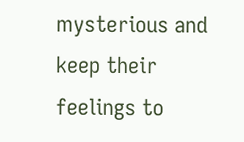mysterious and keep their feelings to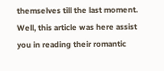themselves till the last moment. Well, this article was here assist you in reading their romantic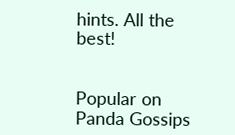hints. All the best!


Popular on Panda Gossips